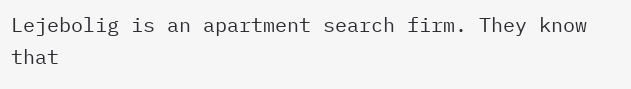Lejebolig is an apartment search firm. They know that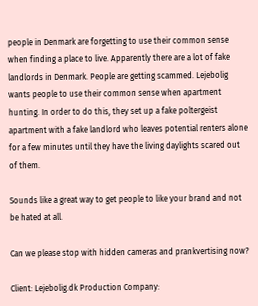people in Denmark are forgetting to use their common sense when finding a place to live. Apparently there are a lot of fake landlords in Denmark. People are getting scammed. Lejebolig wants people to use their common sense when apartment hunting. In order to do this, they set up a fake poltergeist apartment with a fake landlord who leaves potential renters alone for a few minutes until they have the living daylights scared out of them.

Sounds like a great way to get people to like your brand and not be hated at all.

Can we please stop with hidden cameras and prankvertising now?

Client: Lejebolig.dk Production Company: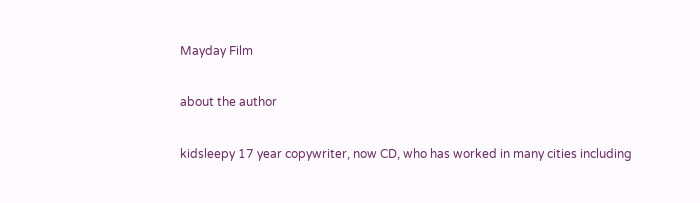Mayday Film

about the author

kidsleepy 17 year copywriter, now CD, who has worked in many cities including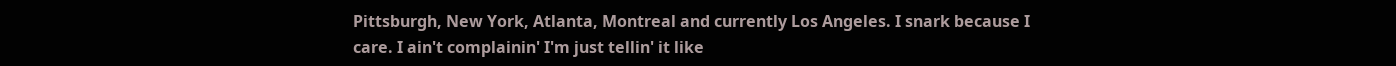Pittsburgh, New York, Atlanta, Montreal and currently Los Angeles. I snark because I care. I ain't complainin' I'm just tellin' it like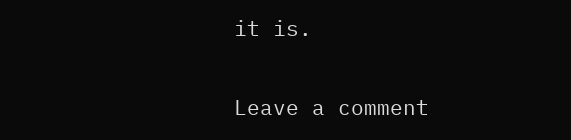it is.

Leave a comment